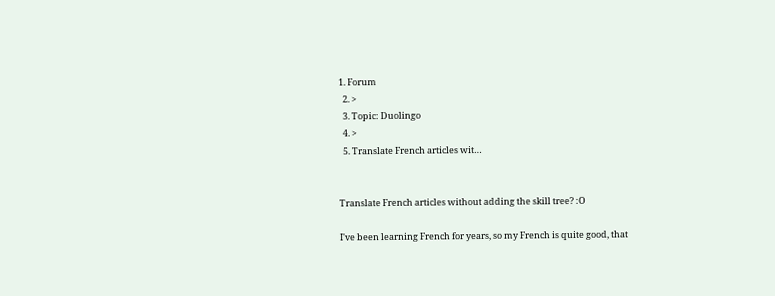1. Forum
  2. >
  3. Topic: Duolingo
  4. >
  5. Translate French articles wit…


Translate French articles without adding the skill tree? :O

I've been learning French for years, so my French is quite good, that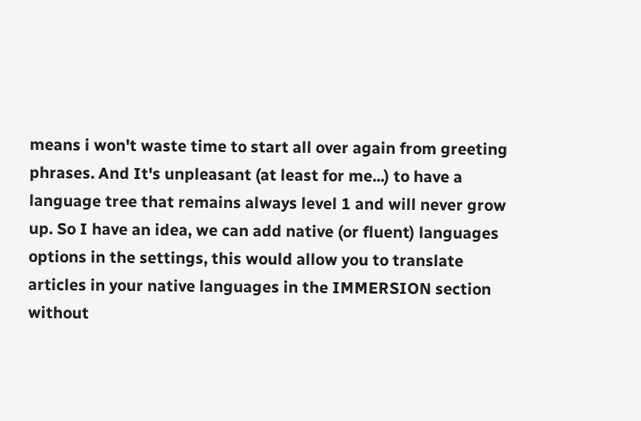means i won't waste time to start all over again from greeting phrases. And It's unpleasant (at least for me...) to have a language tree that remains always level 1 and will never grow up. So I have an idea, we can add native (or fluent) languages options in the settings, this would allow you to translate articles in your native languages in the IMMERSION section without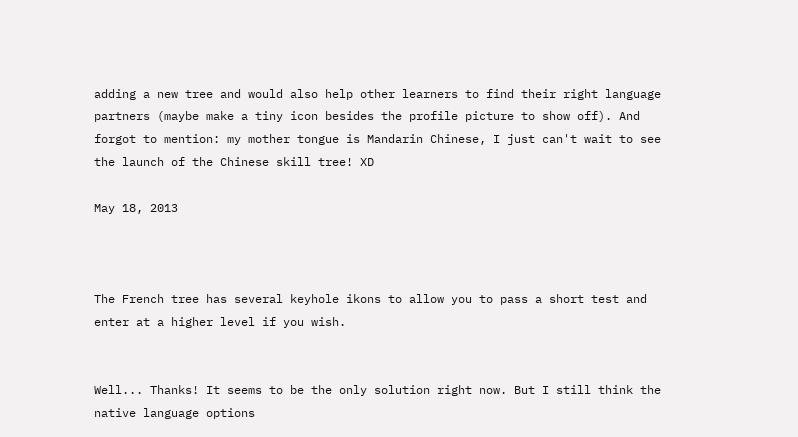adding a new tree and would also help other learners to find their right language partners (maybe make a tiny icon besides the profile picture to show off). And forgot to mention: my mother tongue is Mandarin Chinese, I just can't wait to see the launch of the Chinese skill tree! XD

May 18, 2013



The French tree has several keyhole ikons to allow you to pass a short test and enter at a higher level if you wish.


Well... Thanks! It seems to be the only solution right now. But I still think the native language options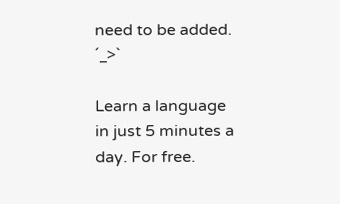need to be added. ˊ_>ˋ

Learn a language in just 5 minutes a day. For free.